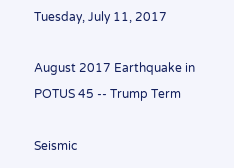Tuesday, July 11, 2017

August 2017 Earthquake in POTUS 45 -- Trump Term

Seismic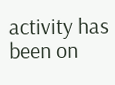activity has been on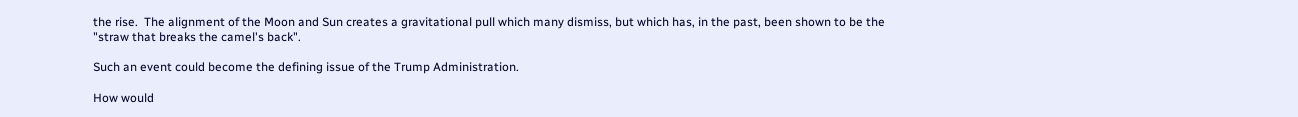the rise.  The alignment of the Moon and Sun creates a gravitational pull which many dismiss, but which has, in the past, been shown to be the "straw that breaks the camel's back".

Such an event could become the defining issue of the Trump Administration.

How would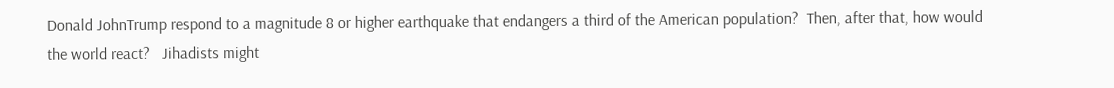Donald JohnTrump respond to a magnitude 8 or higher earthquake that endangers a third of the American population?  Then, after that, how would the world react?   Jihadists might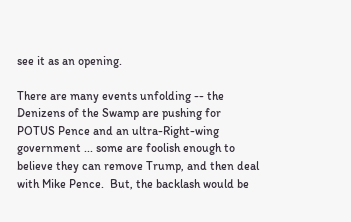see it as an opening.

There are many events unfolding -- the Denizens of the Swamp are pushing for POTUS Pence and an ultra-Right-wing government ... some are foolish enough to believe they can remove Trump, and then deal with Mike Pence.  But, the backlash would be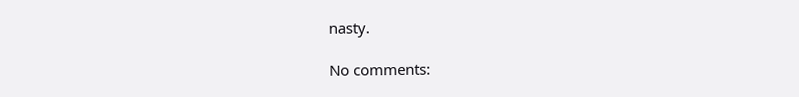nasty.

No comments: